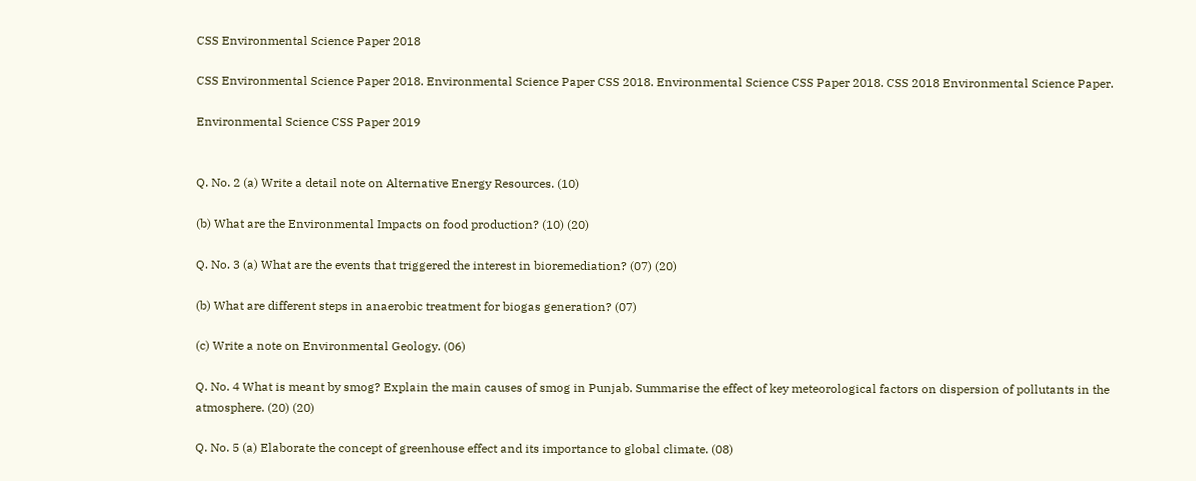CSS Environmental Science Paper 2018

CSS Environmental Science Paper 2018. Environmental Science Paper CSS 2018. Environmental Science CSS Paper 2018. CSS 2018 Environmental Science Paper.

Environmental Science CSS Paper 2019


Q. No. 2 (a) Write a detail note on Alternative Energy Resources. (10)

(b) What are the Environmental Impacts on food production? (10) (20)

Q. No. 3 (a) What are the events that triggered the interest in bioremediation? (07) (20)

(b) What are different steps in anaerobic treatment for biogas generation? (07)

(c) Write a note on Environmental Geology. (06)

Q. No. 4 What is meant by smog? Explain the main causes of smog in Punjab. Summarise the effect of key meteorological factors on dispersion of pollutants in the atmosphere. (20) (20)

Q. No. 5 (a) Elaborate the concept of greenhouse effect and its importance to global climate. (08)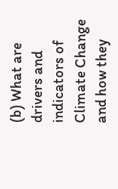(b) What are drivers and indicators of Climate Change and how they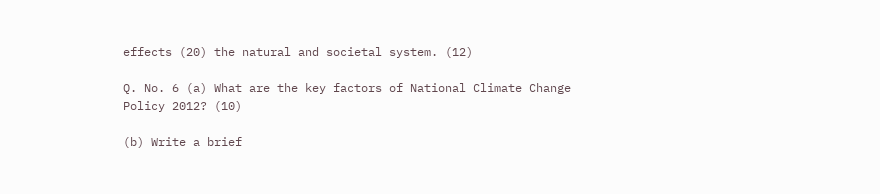effects (20) the natural and societal system. (12)

Q. No. 6 (a) What are the key factors of National Climate Change Policy 2012? (10)

(b) Write a brief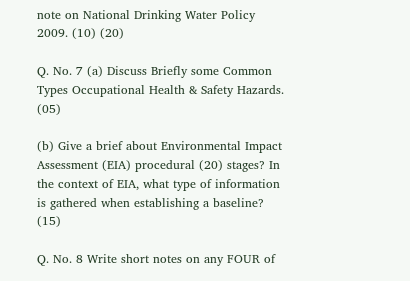note on National Drinking Water Policy 2009. (10) (20)

Q. No. 7 (a) Discuss Briefly some Common Types Occupational Health & Safety Hazards. (05)

(b) Give a brief about Environmental Impact Assessment (EIA) procedural (20) stages? In the context of EIA, what type of information is gathered when establishing a baseline? (15)

Q. No. 8 Write short notes on any FOUR of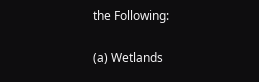the Following:

(a) Wetlands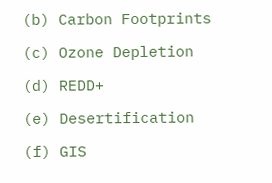(b) Carbon Footprints

(c) Ozone Depletion

(d) REDD+

(e) Desertification

(f) GIS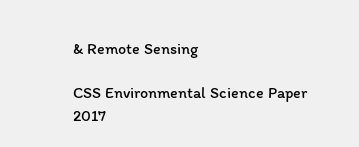& Remote Sensing

CSS Environmental Science Paper 2017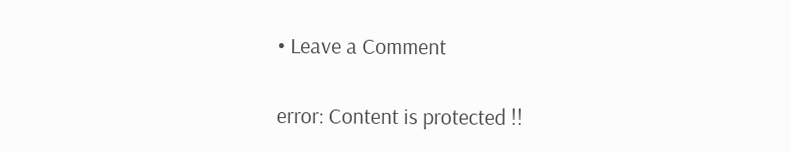• Leave a Comment

error: Content is protected !!